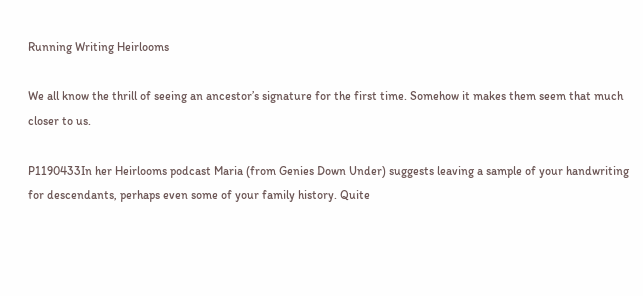Running Writing Heirlooms

We all know the thrill of seeing an ancestor’s signature for the first time. Somehow it makes them seem that much closer to us.

P1190433In her Heirlooms podcast Maria (from Genies Down Under) suggests leaving a sample of your handwriting for descendants, perhaps even some of your family history. Quite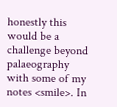honestly this would be a challenge beyond palaeography with some of my notes <smile>. In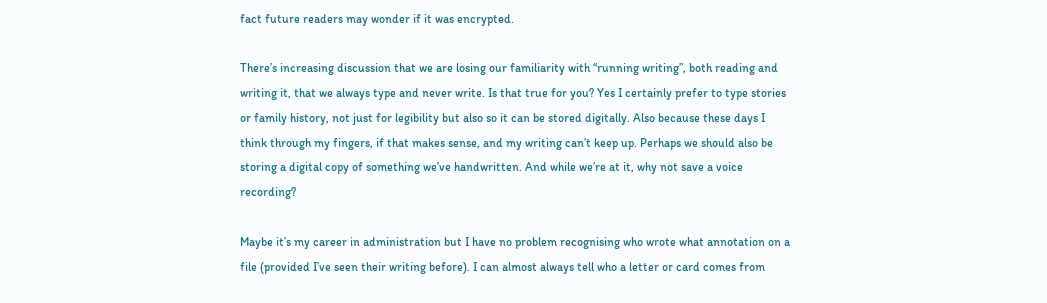fact future readers may wonder if it was encrypted.

There’s increasing discussion that we are losing our familiarity with “running writing”, both reading and writing it, that we always type and never write. Is that true for you? Yes I certainly prefer to type stories or family history, not just for legibility but also so it can be stored digitally. Also because these days I think through my fingers, if that makes sense, and my writing can’t keep up. Perhaps we should also be storing a digital copy of something we’ve handwritten. And while we’re at it, why not save a voice recording?

Maybe it’s my career in administration but I have no problem recognising who wrote what annotation on a file (provided I’ve seen their writing before). I can almost always tell who a letter or card comes from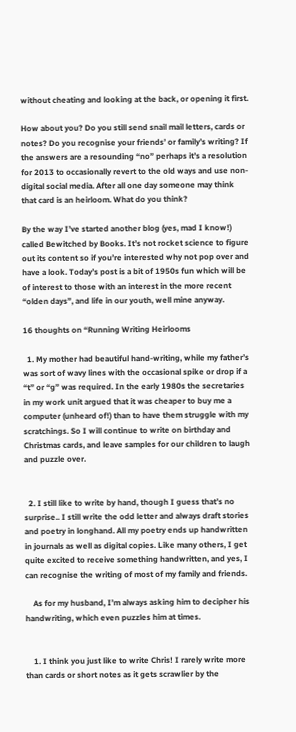without cheating and looking at the back, or opening it first.

How about you? Do you still send snail mail letters, cards or notes? Do you recognise your friends’ or family’s writing? If the answers are a resounding “no” perhaps it’s a resolution for 2013 to occasionally revert to the old ways and use non-digital social media. After all one day someone may think that card is an heirloom. What do you think?

By the way I’ve started another blog (yes, mad I know!) called Bewitched by Books. It’s not rocket science to figure out its content so if you’re interested why not pop over and have a look. Today’s post is a bit of 1950s fun which will be of interest to those with an interest in the more recent “olden days”, and life in our youth, well mine anyway.

16 thoughts on “Running Writing Heirlooms

  1. My mother had beautiful hand-writing, while my father’s was sort of wavy lines with the occasional spike or drop if a “t” or “g” was required. In the early 1980s the secretaries in my work unit argued that it was cheaper to buy me a computer (unheard of!) than to have them struggle with my scratchings. So I will continue to write on birthday and Christmas cards, and leave samples for our children to laugh and puzzle over.


  2. I still like to write by hand, though I guess that’s no surprise.. I still write the odd letter and always draft stories and poetry in longhand. All my poetry ends up handwritten in journals as well as digital copies. Like many others, I get quite excited to receive something handwritten, and yes, I can recognise the writing of most of my family and friends.

    As for my husband, I’m always asking him to decipher his handwriting, which even puzzles him at times.


    1. I think you just like to write Chris! I rarely write more than cards or short notes as it gets scrawlier by the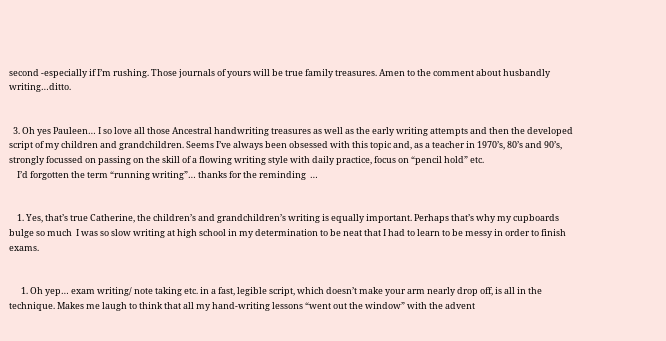second -especially if I’m rushing. Those journals of yours will be true family treasures. Amen to the comment about husbandly writing…ditto.


  3. Oh yes Pauleen… I so love all those Ancestral handwriting treasures as well as the early writing attempts and then the developed script of my children and grandchildren. Seems I’ve always been obsessed with this topic and, as a teacher in 1970’s, 80’s and 90’s, strongly focussed on passing on the skill of a flowing writing style with daily practice, focus on “pencil hold” etc.
    I’d forgotten the term “running writing”… thanks for the reminding  …


    1. Yes, that’s true Catherine, the children’s and grandchildren’s writing is equally important. Perhaps that’s why my cupboards bulge so much  I was so slow writing at high school in my determination to be neat that I had to learn to be messy in order to finish exams.


      1. Oh yep… exam writing/ note taking etc. in a fast, legible script, which doesn’t make your arm nearly drop off, is all in the technique. Makes me laugh to think that all my hand-writing lessons “went out the window” with the advent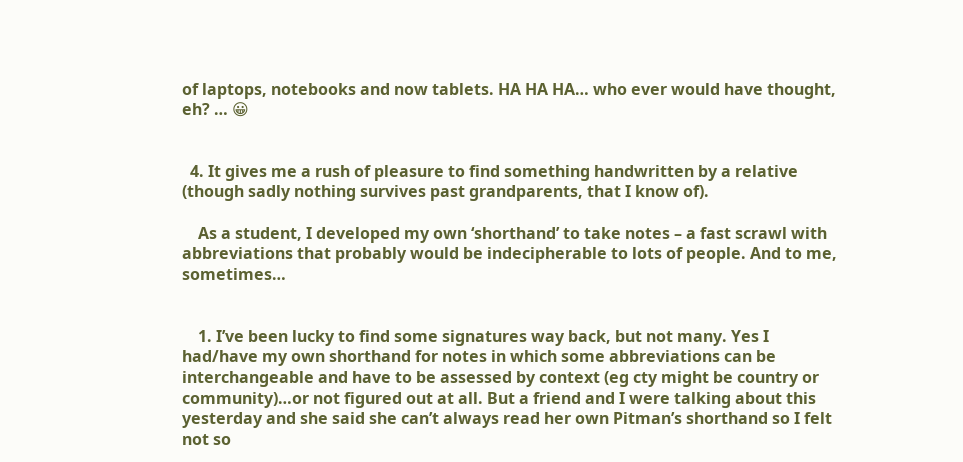of laptops, notebooks and now tablets. HA HA HA… who ever would have thought, eh? … 😀


  4. It gives me a rush of pleasure to find something handwritten by a relative (though sadly nothing survives past grandparents, that I know of).

    As a student, I developed my own ‘shorthand’ to take notes – a fast scrawl with abbreviations that probably would be indecipherable to lots of people. And to me, sometimes…


    1. I’ve been lucky to find some signatures way back, but not many. Yes I had/have my own shorthand for notes in which some abbreviations can be interchangeable and have to be assessed by context (eg cty might be country or community)…or not figured out at all. But a friend and I were talking about this yesterday and she said she can’t always read her own Pitman’s shorthand so I felt not so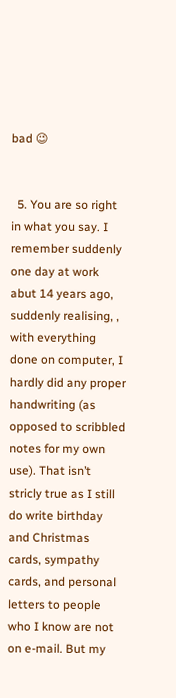bad 😉


  5. You are so right in what you say. I remember suddenly one day at work abut 14 years ago, suddenly realising, , with everything done on computer, I hardly did any proper handwriting (as opposed to scribbled notes for my own use). That isn’t stricly true as I still do write birthday and Christmas cards, sympathy cards, and personal letters to people who I know are not on e-mail. But my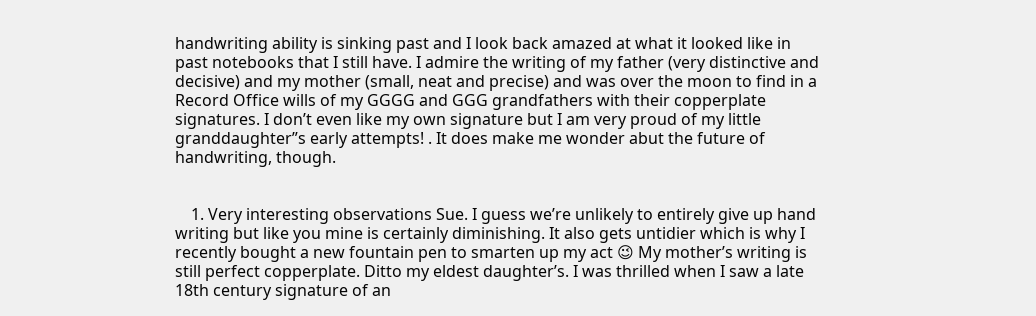handwriting ability is sinking past and I look back amazed at what it looked like in past notebooks that I still have. I admire the writing of my father (very distinctive and decisive) and my mother (small, neat and precise) and was over the moon to find in a Record Office wills of my GGGG and GGG grandfathers with their copperplate signatures. I don’t even like my own signature but I am very proud of my little granddaughter”s early attempts! . It does make me wonder abut the future of handwriting, though.


    1. Very interesting observations Sue. I guess we’re unlikely to entirely give up hand writing but like you mine is certainly diminishing. It also gets untidier which is why I recently bought a new fountain pen to smarten up my act 😉 My mother’s writing is still perfect copperplate. Ditto my eldest daughter’s. I was thrilled when I saw a late 18th century signature of an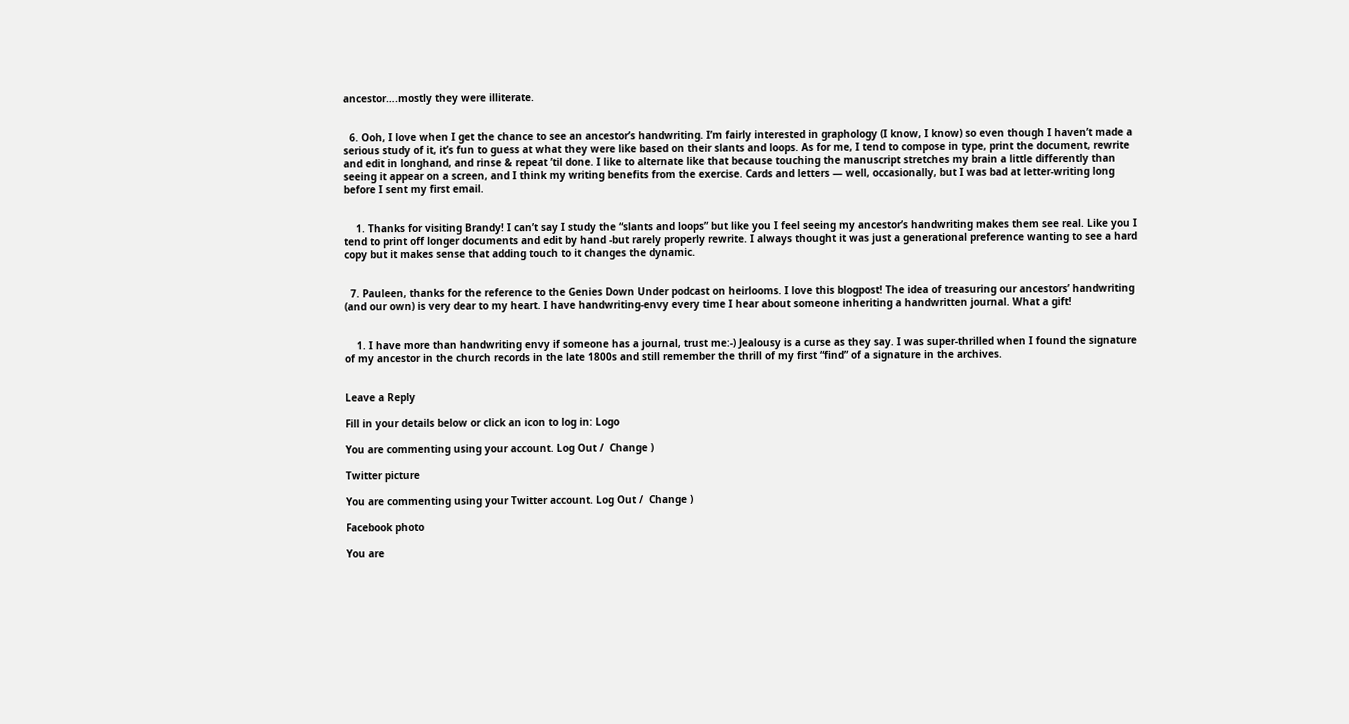ancestor….mostly they were illiterate.


  6. Ooh, I love when I get the chance to see an ancestor’s handwriting. I’m fairly interested in graphology (I know, I know) so even though I haven’t made a serious study of it, it’s fun to guess at what they were like based on their slants and loops. As for me, I tend to compose in type, print the document, rewrite and edit in longhand, and rinse & repeat ’til done. I like to alternate like that because touching the manuscript stretches my brain a little differently than seeing it appear on a screen, and I think my writing benefits from the exercise. Cards and letters — well, occasionally, but I was bad at letter-writing long before I sent my first email.


    1. Thanks for visiting Brandy! I can’t say I study the “slants and loops” but like you I feel seeing my ancestor’s handwriting makes them see real. Like you I tend to print off longer documents and edit by hand -but rarely properly rewrite. I always thought it was just a generational preference wanting to see a hard copy but it makes sense that adding touch to it changes the dynamic.


  7. Pauleen, thanks for the reference to the Genies Down Under podcast on heirlooms. I love this blogpost! The idea of treasuring our ancestors’ handwriting (and our own) is very dear to my heart. I have handwriting-envy every time I hear about someone inheriting a handwritten journal. What a gift!


    1. I have more than handwriting envy if someone has a journal, trust me:-) Jealousy is a curse as they say. I was super-thrilled when I found the signature of my ancestor in the church records in the late 1800s and still remember the thrill of my first “find” of a signature in the archives.


Leave a Reply

Fill in your details below or click an icon to log in: Logo

You are commenting using your account. Log Out /  Change )

Twitter picture

You are commenting using your Twitter account. Log Out /  Change )

Facebook photo

You are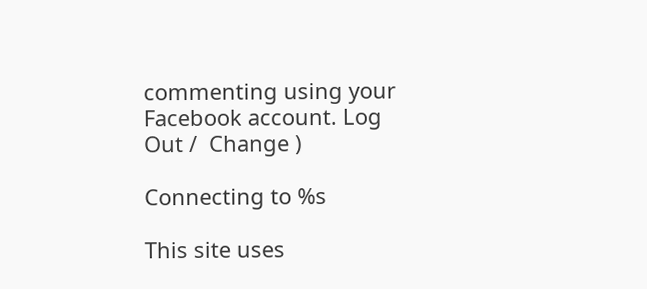commenting using your Facebook account. Log Out /  Change )

Connecting to %s

This site uses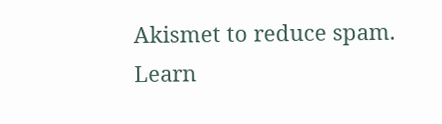Akismet to reduce spam. Learn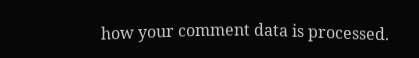how your comment data is processed.